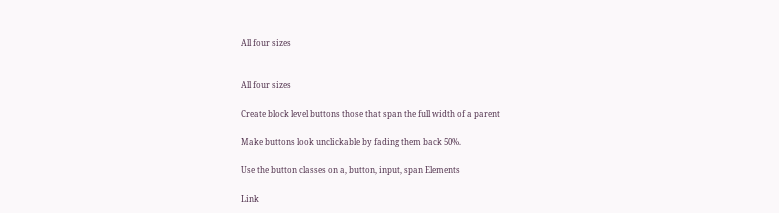All four sizes


All four sizes

Create block level buttons those that span the full width of a parent

Make buttons look unclickable by fading them back 50%.

Use the button classes on a, button, input, span Elements

Link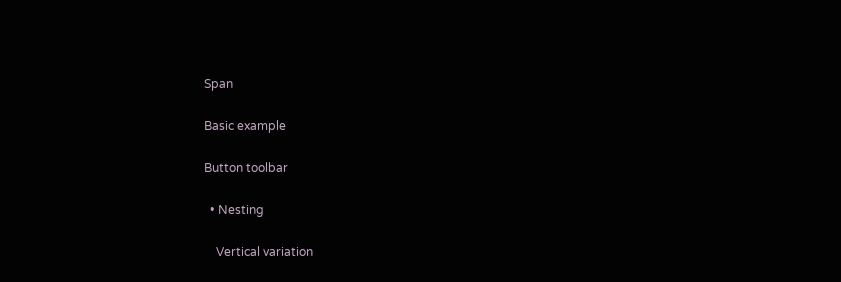Span

Basic example

Button toolbar

  • Nesting

    Vertical variation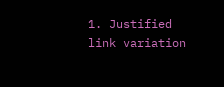1. Justified link variation